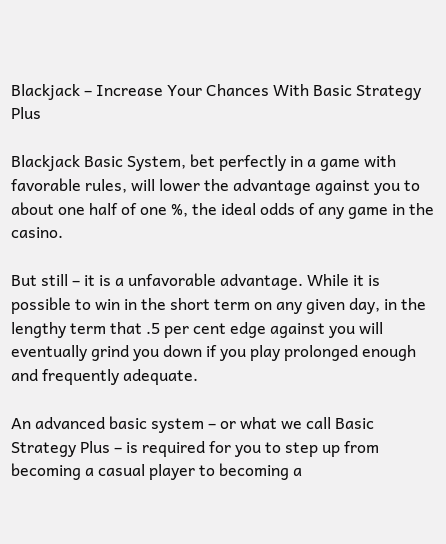Blackjack – Increase Your Chances With Basic Strategy Plus

Blackjack Basic System, bet perfectly in a game with favorable rules, will lower the advantage against you to about one half of one %, the ideal odds of any game in the casino.

But still – it is a unfavorable advantage. While it is possible to win in the short term on any given day, in the lengthy term that .5 per cent edge against you will eventually grind you down if you play prolonged enough and frequently adequate.

An advanced basic system – or what we call Basic Strategy Plus – is required for you to step up from becoming a casual player to becoming a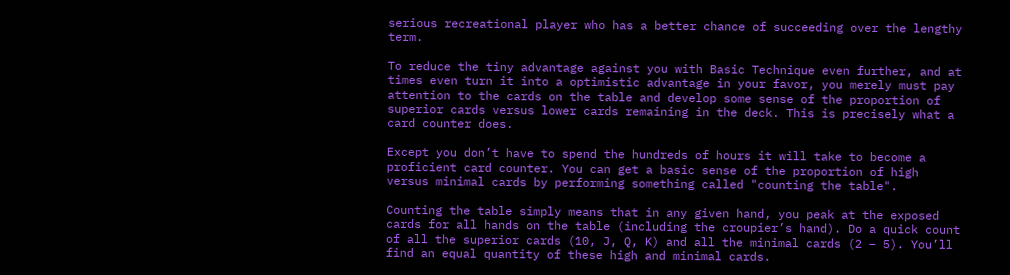serious recreational player who has a better chance of succeeding over the lengthy term.

To reduce the tiny advantage against you with Basic Technique even further, and at times even turn it into a optimistic advantage in your favor, you merely must pay attention to the cards on the table and develop some sense of the proportion of superior cards versus lower cards remaining in the deck. This is precisely what a card counter does.

Except you don’t have to spend the hundreds of hours it will take to become a proficient card counter. You can get a basic sense of the proportion of high versus minimal cards by performing something called "counting the table".

Counting the table simply means that in any given hand, you peak at the exposed cards for all hands on the table (including the croupier’s hand). Do a quick count of all the superior cards (10, J, Q, K) and all the minimal cards (2 – 5). You’ll find an equal quantity of these high and minimal cards.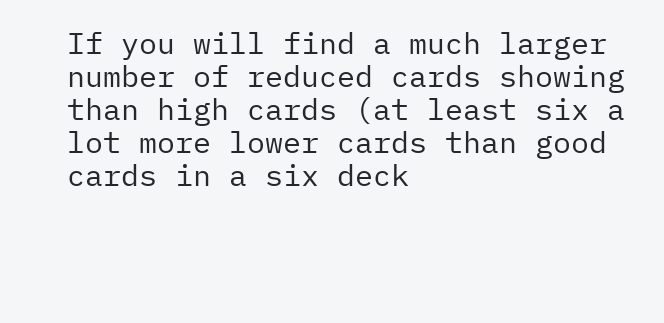If you will find a much larger number of reduced cards showing than high cards (at least six a lot more lower cards than good cards in a six deck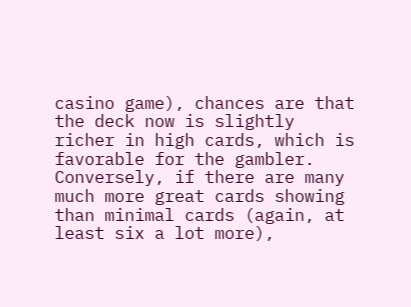casino game), chances are that the deck now is slightly richer in high cards, which is favorable for the gambler. Conversely, if there are many much more great cards showing than minimal cards (again, at least six a lot more),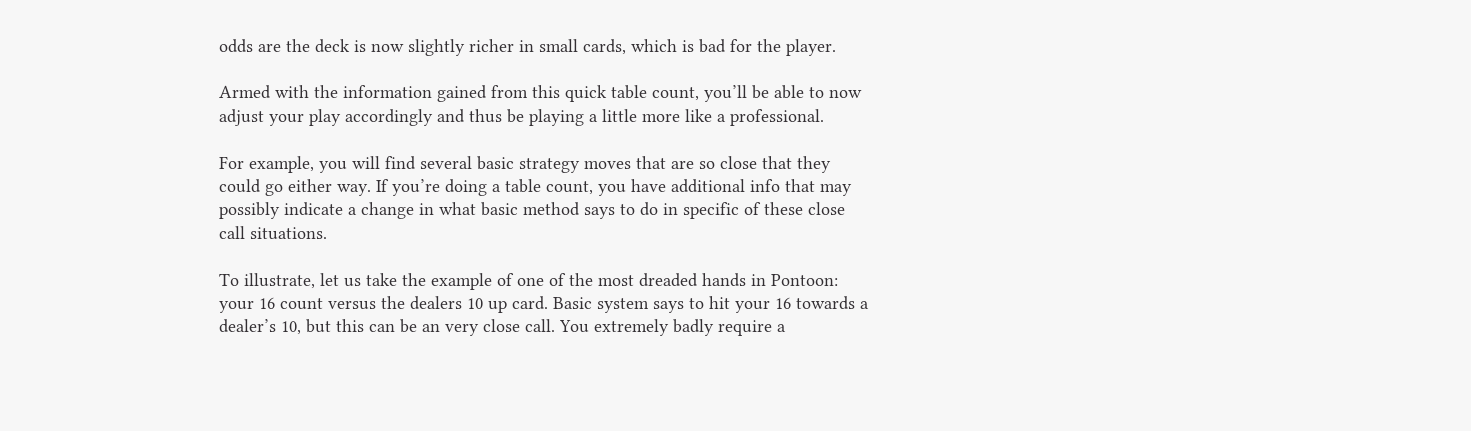odds are the deck is now slightly richer in small cards, which is bad for the player.

Armed with the information gained from this quick table count, you’ll be able to now adjust your play accordingly and thus be playing a little more like a professional.

For example, you will find several basic strategy moves that are so close that they could go either way. If you’re doing a table count, you have additional info that may possibly indicate a change in what basic method says to do in specific of these close call situations.

To illustrate, let us take the example of one of the most dreaded hands in Pontoon: your 16 count versus the dealers 10 up card. Basic system says to hit your 16 towards a dealer’s 10, but this can be an very close call. You extremely badly require a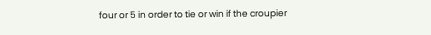four or 5 in order to tie or win if the croupier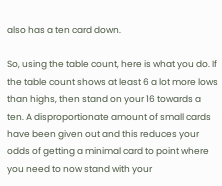also has a ten card down.

So, using the table count, here is what you do. If the table count shows at least 6 a lot more lows than highs, then stand on your 16 towards a ten. A disproportionate amount of small cards have been given out and this reduces your odds of getting a minimal card to point where you need to now stand with your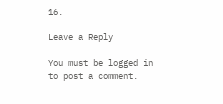16.

Leave a Reply

You must be logged in to post a comment.